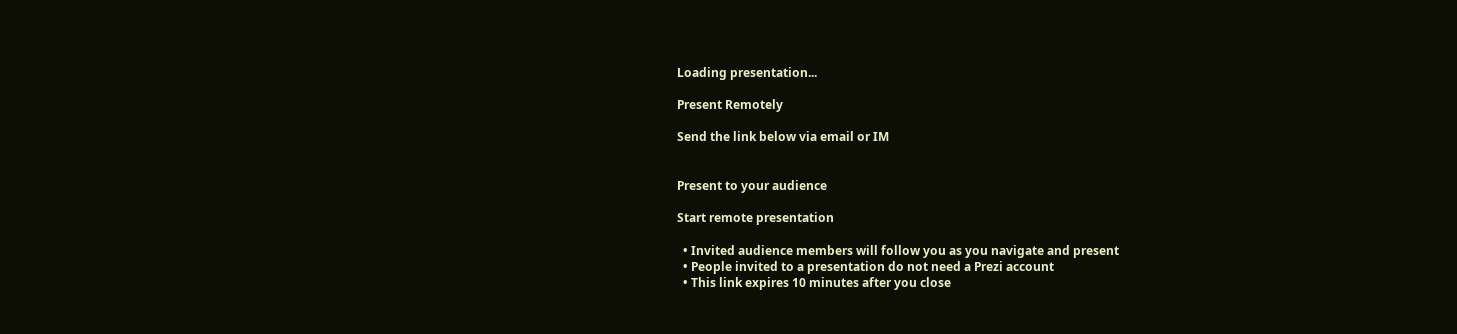Loading presentation...

Present Remotely

Send the link below via email or IM


Present to your audience

Start remote presentation

  • Invited audience members will follow you as you navigate and present
  • People invited to a presentation do not need a Prezi account
  • This link expires 10 minutes after you close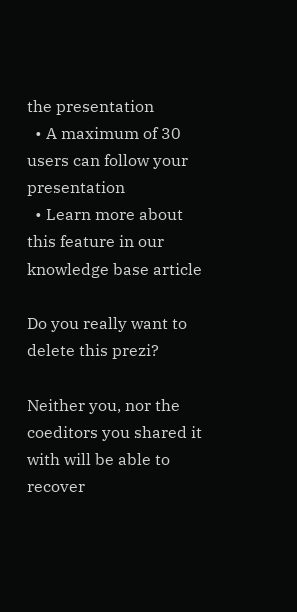the presentation
  • A maximum of 30 users can follow your presentation
  • Learn more about this feature in our knowledge base article

Do you really want to delete this prezi?

Neither you, nor the coeditors you shared it with will be able to recover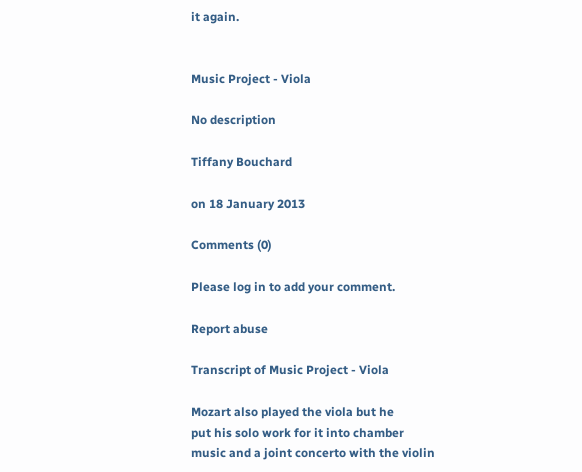it again.


Music Project - Viola

No description

Tiffany Bouchard

on 18 January 2013

Comments (0)

Please log in to add your comment.

Report abuse

Transcript of Music Project - Viola

Mozart also played the viola but he
put his solo work for it into chamber
music and a joint concerto with the violin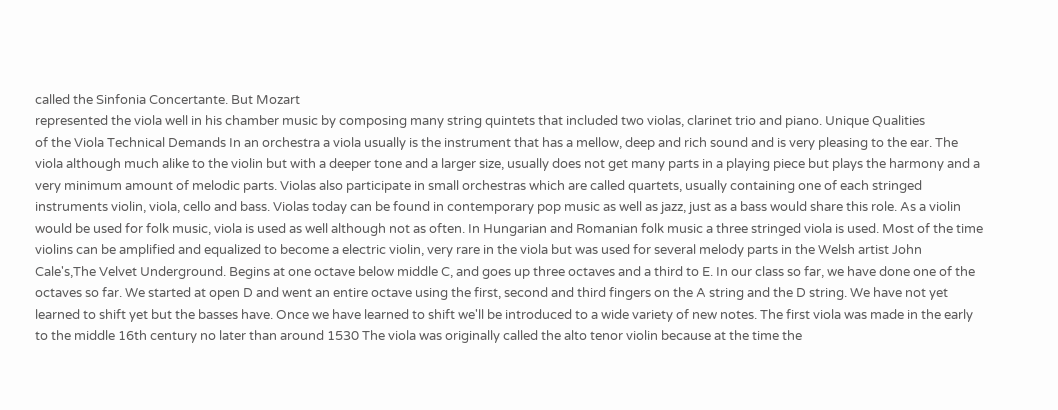called the Sinfonia Concertante. But Mozart
represented the viola well in his chamber music by composing many string quintets that included two violas, clarinet trio and piano. Unique Qualities
of the Viola Technical Demands In an orchestra a viola usually is the instrument that has a mellow, deep and rich sound and is very pleasing to the ear. The viola although much alike to the violin but with a deeper tone and a larger size, usually does not get many parts in a playing piece but plays the harmony and a very minimum amount of melodic parts. Violas also participate in small orchestras which are called quartets, usually containing one of each stringed instruments violin, viola, cello and bass. Violas today can be found in contemporary pop music as well as jazz, just as a bass would share this role. As a violin would be used for folk music, viola is used as well although not as often. In Hungarian and Romanian folk music a three stringed viola is used. Most of the time violins can be amplified and equalized to become a electric violin, very rare in the viola but was used for several melody parts in the Welsh artist John Cale's,The Velvet Underground. Begins at one octave below middle C, and goes up three octaves and a third to E. In our class so far, we have done one of the octaves so far. We started at open D and went an entire octave using the first, second and third fingers on the A string and the D string. We have not yet learned to shift yet but the basses have. Once we have learned to shift we'll be introduced to a wide variety of new notes. The first viola was made in the early to the middle 16th century no later than around 1530 The viola was originally called the alto tenor violin because at the time the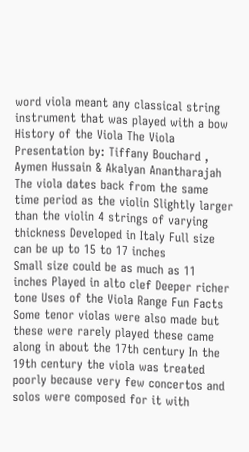word viola meant any classical string instrument that was played with a bow History of the Viola The Viola Presentation by: Tiffany Bouchard , Aymen Hussain & Akalyan Anantharajah The viola dates back from the same time period as the violin Slightly larger than the violin 4 strings of varying thickness Developed in Italy Full size can be up to 15 to 17 inches
Small size could be as much as 11 inches Played in alto clef Deeper richer tone Uses of the Viola Range Fun Facts Some tenor violas were also made but these were rarely played these came along in about the 17th century In the 19th century the viola was treated poorly because very few concertos and solos were composed for it with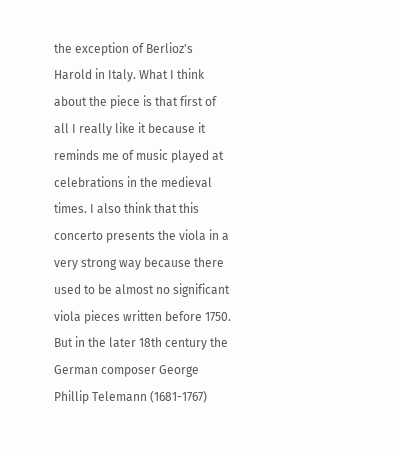the exception of Berlioz's Harold in Italy. What I think about the piece is that first of all I really like it because it reminds me of music played at celebrations in the medieval times. I also think that this concerto presents the viola in a very strong way because there used to be almost no significant viola pieces written before 1750. But in the later 18th century the German composer George Phillip Telemann (1681-1767)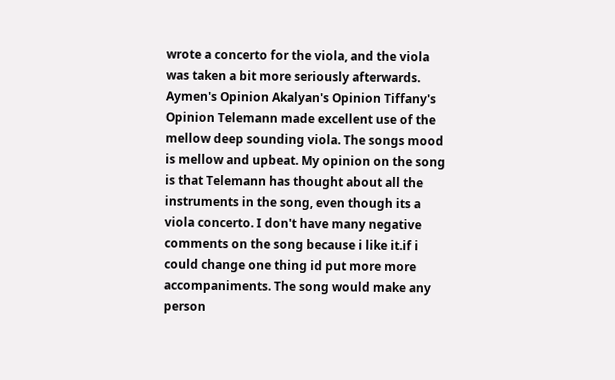wrote a concerto for the viola, and the viola was taken a bit more seriously afterwards. Aymen's Opinion Akalyan's Opinion Tiffany's Opinion Telemann made excellent use of the mellow deep sounding viola. The songs mood is mellow and upbeat. My opinion on the song is that Telemann has thought about all the instruments in the song, even though its a viola concerto. I don't have many negative comments on the song because i like it.if i could change one thing id put more more accompaniments. The song would make any person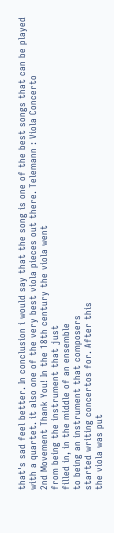that's sad feel better. In conclusion i would say that the song is one of the best songs that can be played with a quartet. it also one of the very best viola pieces out there. Telemann : Viola Concerto
2nd Movement Thank You! In the 18th century the viola went
from being the instrument that just
filled in, in the middle of an ensemble
to being an instrument that composers
started writing concertos for. After this
the viola was put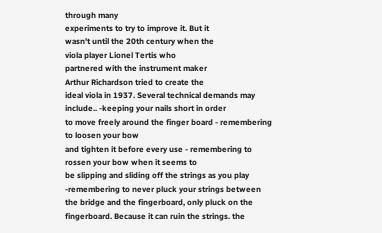through many
experiments to try to improve it. But it
wasn't until the 20th century when the
viola player Lionel Tertis who
partnered with the instrument maker
Arthur Richardson tried to create the
ideal viola in 1937. Several technical demands may include.. -keeping your nails short in order
to move freely around the finger board - remembering to loosen your bow
and tighten it before every use - remembering to rossen your bow when it seems to
be slipping and sliding off the strings as you play -remembering to never pluck your strings between the bridge and the fingerboard, only pluck on the fingerboard. Because it can ruin the strings. the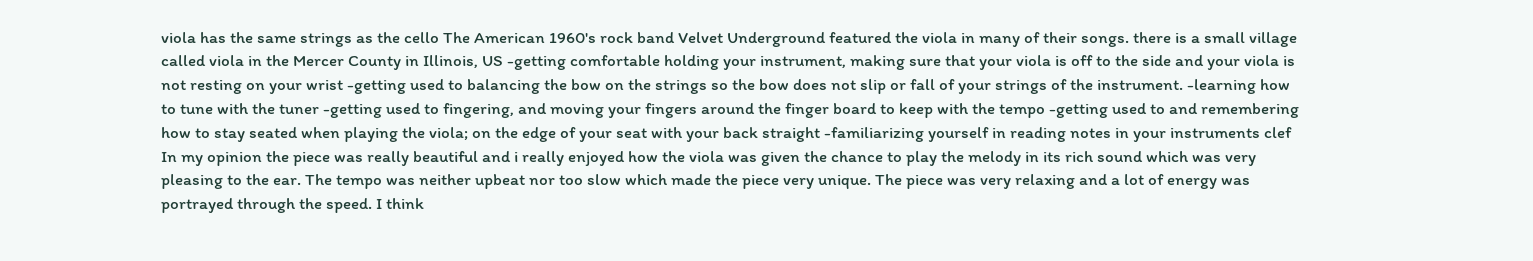viola has the same strings as the cello The American 1960's rock band Velvet Underground featured the viola in many of their songs. there is a small village called viola in the Mercer County in Illinois, US -getting comfortable holding your instrument, making sure that your viola is off to the side and your viola is not resting on your wrist -getting used to balancing the bow on the strings so the bow does not slip or fall of your strings of the instrument. -learning how to tune with the tuner -getting used to fingering, and moving your fingers around the finger board to keep with the tempo -getting used to and remembering how to stay seated when playing the viola; on the edge of your seat with your back straight -familiarizing yourself in reading notes in your instruments clef In my opinion the piece was really beautiful and i really enjoyed how the viola was given the chance to play the melody in its rich sound which was very pleasing to the ear. The tempo was neither upbeat nor too slow which made the piece very unique. The piece was very relaxing and a lot of energy was portrayed through the speed. I think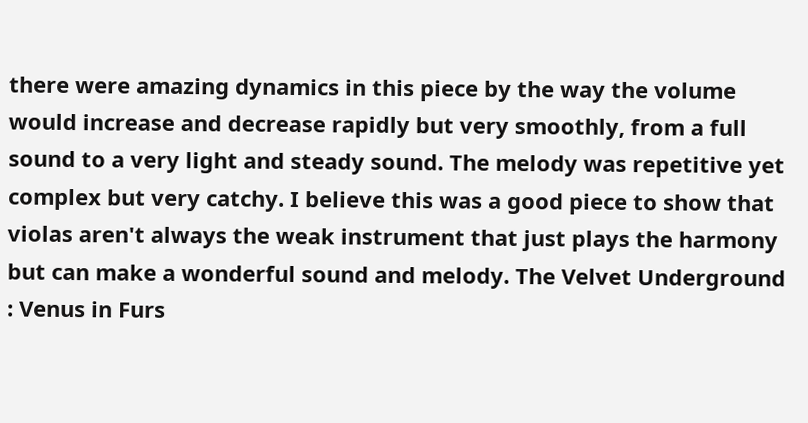there were amazing dynamics in this piece by the way the volume would increase and decrease rapidly but very smoothly, from a full sound to a very light and steady sound. The melody was repetitive yet complex but very catchy. I believe this was a good piece to show that violas aren't always the weak instrument that just plays the harmony but can make a wonderful sound and melody. The Velvet Underground : Venus in Furs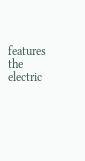features the electric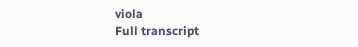viola
Full transcript